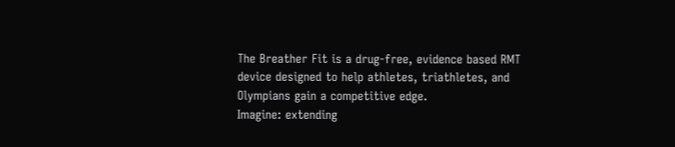The Breather Fit is a drug-free, evidence based RMT device designed to help athletes, triathletes, and Olympians gain a competitive edge.
Imagine: extending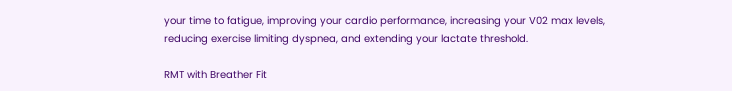your time to fatigue, improving your cardio performance, increasing your V02 max levels, reducing exercise limiting dyspnea, and extending your lactate threshold.

RMT with Breather Fit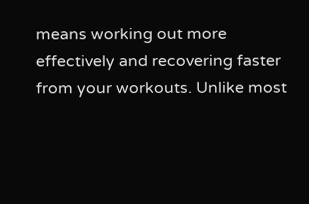means working out more effectively and recovering faster from your workouts. Unlike most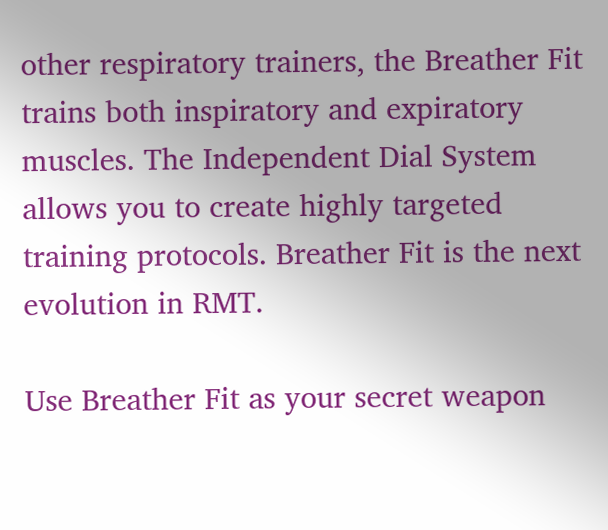other respiratory trainers, the Breather Fit trains both inspiratory and expiratory muscles. The Independent Dial System allows you to create highly targeted training protocols. Breather Fit is the next evolution in RMT.

Use Breather Fit as your secret weapon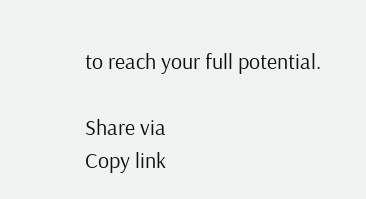to reach your full potential.

Share via
Copy link